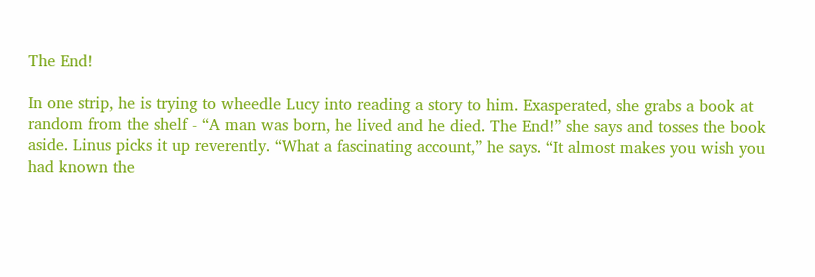The End!

In one strip, he is trying to wheedle Lucy into reading a story to him. Exasperated, she grabs a book at random from the shelf - “A man was born, he lived and he died. The End!” she says and tosses the book aside. Linus picks it up reverently. “What a fascinating account,” he says. “It almost makes you wish you had known the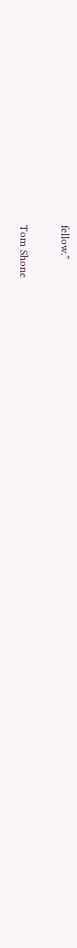fellow.”

Tom Shone